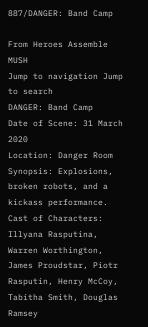887/DANGER: Band Camp

From Heroes Assemble MUSH
Jump to navigation Jump to search
DANGER: Band Camp
Date of Scene: 31 March 2020
Location: Danger Room
Synopsis: Explosions, broken robots, and a kickass performance.
Cast of Characters: Illyana Rasputina, Warren Worthington, James Proudstar, Piotr Rasputin, Henry McCoy, Tabitha Smith, Douglas Ramsey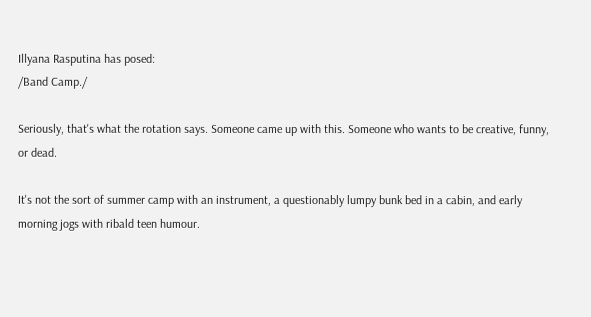Illyana Rasputina has posed:
/Band Camp./

Seriously, that's what the rotation says. Someone came up with this. Someone who wants to be creative, funny, or dead.

It's not the sort of summer camp with an instrument, a questionably lumpy bunk bed in a cabin, and early morning jogs with ribald teen humour.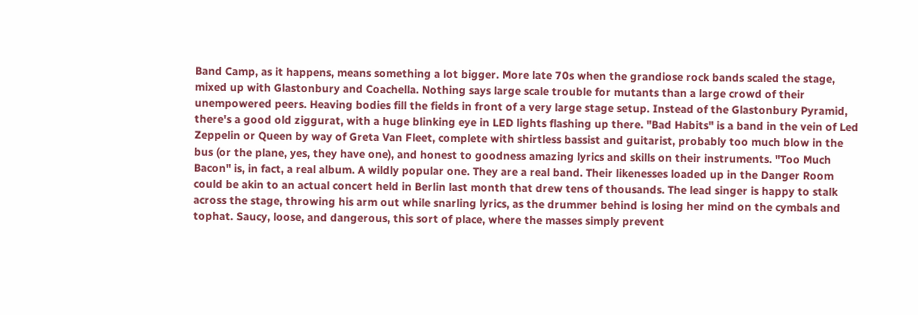Band Camp, as it happens, means something a lot bigger. More late 70s when the grandiose rock bands scaled the stage, mixed up with Glastonbury and Coachella. Nothing says large scale trouble for mutants than a large crowd of their unempowered peers. Heaving bodies fill the fields in front of a very large stage setup. Instead of the Glastonbury Pyramid, there's a good old ziggurat, with a huge blinking eye in LED lights flashing up there. "Bad Habits" is a band in the vein of Led Zeppelin or Queen by way of Greta Van Fleet, complete with shirtless bassist and guitarist, probably too much blow in the bus (or the plane, yes, they have one), and honest to goodness amazing lyrics and skills on their instruments. "Too Much Bacon" is, in fact, a real album. A wildly popular one. They are a real band. Their likenesses loaded up in the Danger Room could be akin to an actual concert held in Berlin last month that drew tens of thousands. The lead singer is happy to stalk across the stage, throwing his arm out while snarling lyrics, as the drummer behind is losing her mind on the cymbals and tophat. Saucy, loose, and dangerous, this sort of place, where the masses simply prevent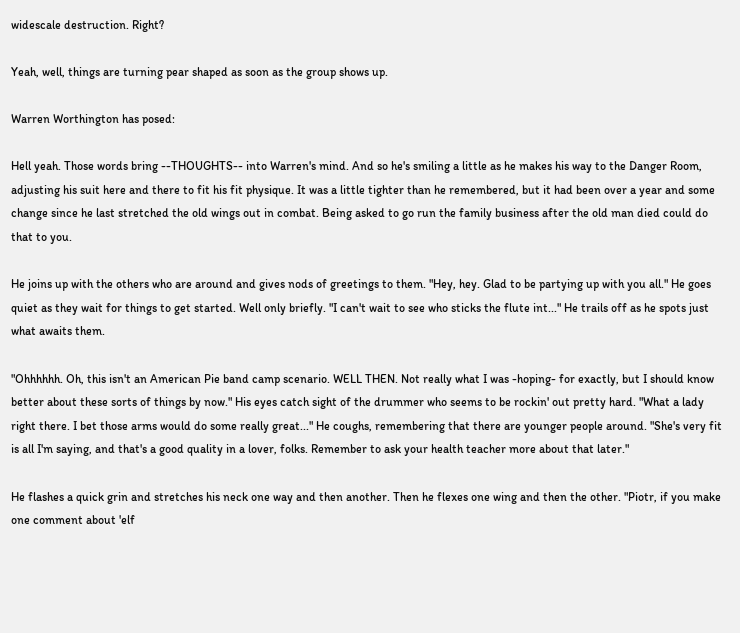widescale destruction. Right?

Yeah, well, things are turning pear shaped as soon as the group shows up.

Warren Worthington has posed:

Hell yeah. Those words bring --THOUGHTS-- into Warren's mind. And so he's smiling a little as he makes his way to the Danger Room, adjusting his suit here and there to fit his fit physique. It was a little tighter than he remembered, but it had been over a year and some change since he last stretched the old wings out in combat. Being asked to go run the family business after the old man died could do that to you.

He joins up with the others who are around and gives nods of greetings to them. "Hey, hey. Glad to be partying up with you all." He goes quiet as they wait for things to get started. Well only briefly. "I can't wait to see who sticks the flute int..." He trails off as he spots just what awaits them.

"Ohhhhhh. Oh, this isn't an American Pie band camp scenario. WELL THEN. Not really what I was -hoping- for exactly, but I should know better about these sorts of things by now." His eyes catch sight of the drummer who seems to be rockin' out pretty hard. "What a lady right there. I bet those arms would do some really great..." He coughs, remembering that there are younger people around. "She's very fit is all I'm saying, and that's a good quality in a lover, folks. Remember to ask your health teacher more about that later."

He flashes a quick grin and stretches his neck one way and then another. Then he flexes one wing and then the other. "Piotr, if you make one comment about 'elf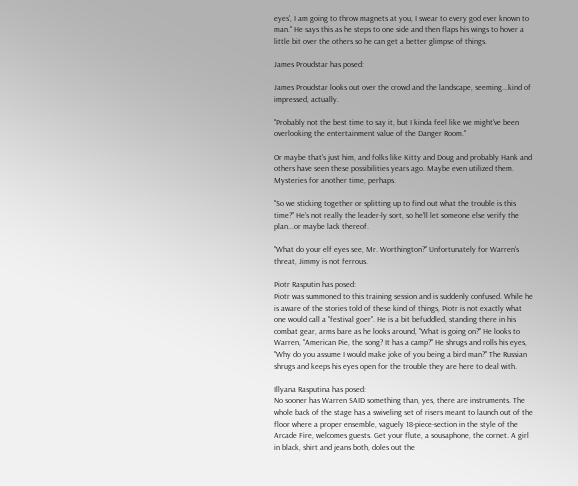eyes', I am going to throw magnets at you, I swear to every god ever known to man." He says this as he steps to one side and then flaps his wings to hover a little bit over the others so he can get a better glimpse of things.

James Proudstar has posed:

James Proudstar looks out over the crowd and the landscape, seeming...kind of impressed, actually.

"Probably not the best time to say it, but I kinda feel like we might've been overlooking the entertainment value of the Danger Room."

Or maybe that's just him, and folks like Kitty and Doug and probably Hank and others have seen these possibilities years ago. Maybe even utilized them. Mysteries for another time, perhaps.

"So we sticking together or splitting up to find out what the trouble is this time?" He's not really the leader-ly sort, so he'll let someone else verify the plan...or maybe lack thereof.

"What do your elf eyes see, Mr. Worthington?" Unfortunately for Warren's threat, Jimmy is not ferrous.

Piotr Rasputin has posed:
Piotr was summoned to this training session and is suddenly confused. While he is aware of the stories told of these kind of things, Piotr is not exactly what one would call a "festival goer". He is a bit befuddled, standing there in his combat gear, arms bare as he looks around, "What is going on?" He looks to Warren, "American Pie, the song? It has a camp?" He shrugs and rolls his eyes, "Why do you assume I would make joke of you being a bird man?" The Russian shrugs and keeps his eyes open for the trouble they are here to deal with.

Illyana Rasputina has posed:
No sooner has Warren SAID something than, yes, there are instruments. The whole back of the stage has a swiveling set of risers meant to launch out of the floor where a proper ensemble, vaguely 18-piece-section in the style of the Arcade Fire, welcomes guests. Get your flute, a sousaphone, the cornet. A girl in black, shirt and jeans both, doles out the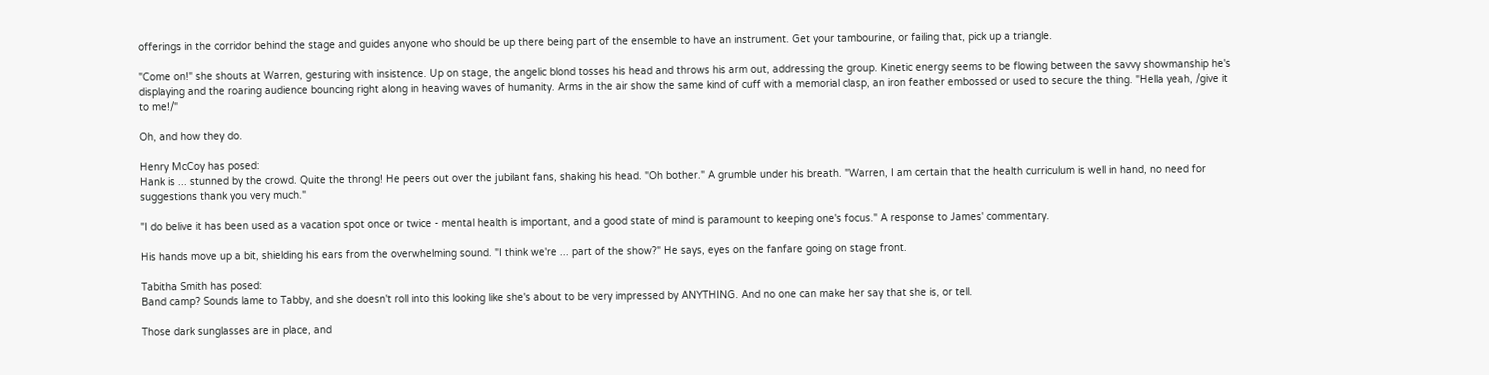offerings in the corridor behind the stage and guides anyone who should be up there being part of the ensemble to have an instrument. Get your tambourine, or failing that, pick up a triangle.

"Come on!" she shouts at Warren, gesturing with insistence. Up on stage, the angelic blond tosses his head and throws his arm out, addressing the group. Kinetic energy seems to be flowing between the savvy showmanship he's displaying and the roaring audience bouncing right along in heaving waves of humanity. Arms in the air show the same kind of cuff with a memorial clasp, an iron feather embossed or used to secure the thing. "Hella yeah, /give it to me!/"

Oh, and how they do.

Henry McCoy has posed:
Hank is ... stunned by the crowd. Quite the throng! He peers out over the jubilant fans, shaking his head. "Oh bother." A grumble under his breath. "Warren, I am certain that the health curriculum is well in hand, no need for suggestions thank you very much."

"I do belive it has been used as a vacation spot once or twice - mental health is important, and a good state of mind is paramount to keeping one's focus." A response to James' commentary.

His hands move up a bit, shielding his ears from the overwhelming sound. "I think we're ... part of the show?" He says, eyes on the fanfare going on stage front.

Tabitha Smith has posed:
Band camp? Sounds lame to Tabby, and she doesn't roll into this looking like she's about to be very impressed by ANYTHING. And no one can make her say that she is, or tell.

Those dark sunglasses are in place, and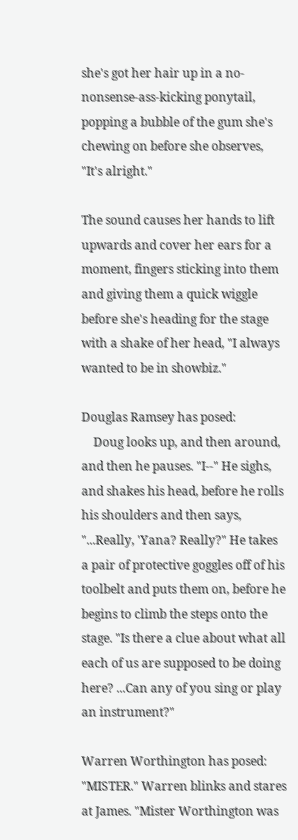she's got her hair up in a no-nonsense-ass-kicking ponytail, popping a bubble of the gum she's chewing on before she observes, "It's alright."

The sound causes her hands to lift upwards and cover her ears for a moment, fingers sticking into them and giving them a quick wiggle before she's heading for the stage with a shake of her head, "I always wanted to be in showbiz."

Douglas Ramsey has posed:
    Doug looks up, and then around, and then he pauses. "I--" He sighs, and shakes his head, before he rolls his shoulders and then says, "...Really, 'Yana? Really?" He takes a pair of protective goggles off of his toolbelt and puts them on, before he begins to climb the steps onto the stage. "Is there a clue about what all each of us are supposed to be doing here? ...Can any of you sing or play an instrument?"

Warren Worthington has posed:
"MISTER." Warren blinks and stares at James. "Mister Worthington was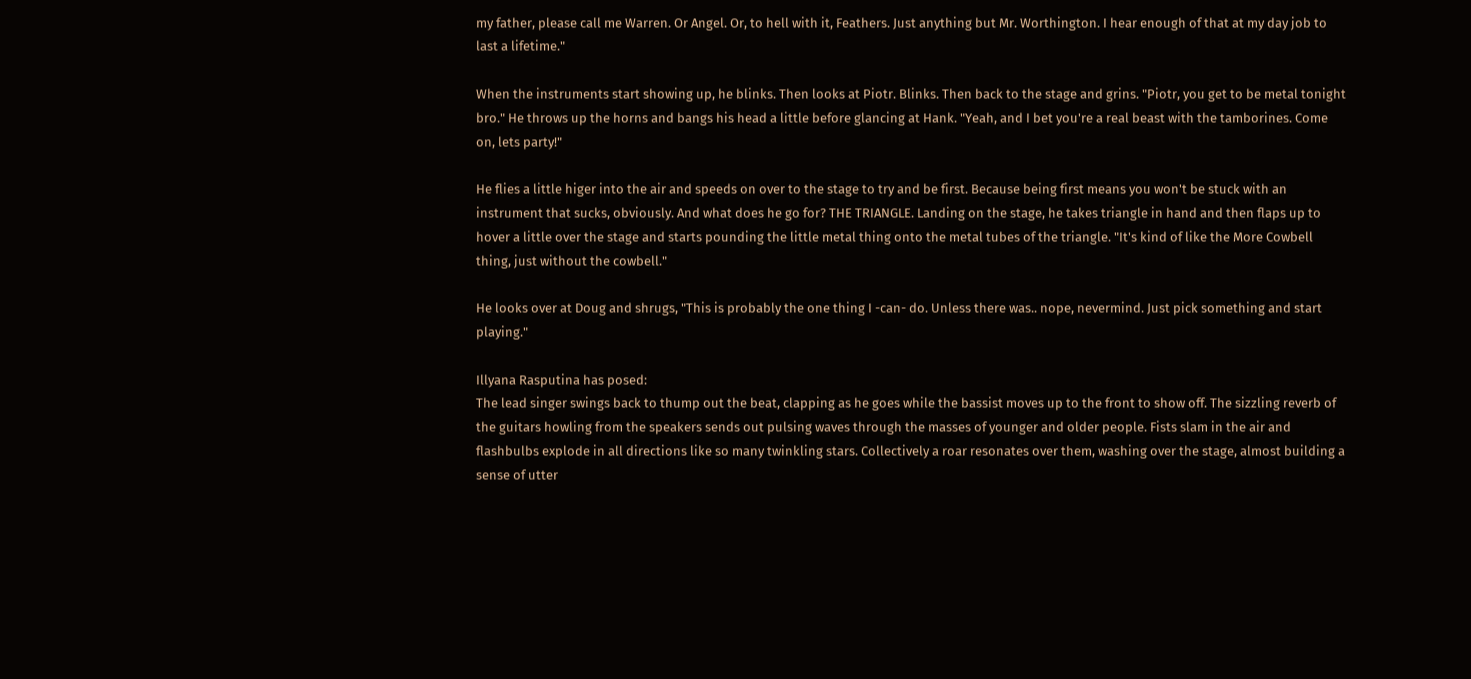my father, please call me Warren. Or Angel. Or, to hell with it, Feathers. Just anything but Mr. Worthington. I hear enough of that at my day job to last a lifetime."

When the instruments start showing up, he blinks. Then looks at Piotr. Blinks. Then back to the stage and grins. "Piotr, you get to be metal tonight bro." He throws up the horns and bangs his head a little before glancing at Hank. "Yeah, and I bet you're a real beast with the tamborines. Come on, lets party!"

He flies a little higer into the air and speeds on over to the stage to try and be first. Because being first means you won't be stuck with an instrument that sucks, obviously. And what does he go for? THE TRIANGLE. Landing on the stage, he takes triangle in hand and then flaps up to hover a little over the stage and starts pounding the little metal thing onto the metal tubes of the triangle. "It's kind of like the More Cowbell thing, just without the cowbell."

He looks over at Doug and shrugs, "This is probably the one thing I -can- do. Unless there was.. nope, nevermind. Just pick something and start playing."

Illyana Rasputina has posed:
The lead singer swings back to thump out the beat, clapping as he goes while the bassist moves up to the front to show off. The sizzling reverb of the guitars howling from the speakers sends out pulsing waves through the masses of younger and older people. Fists slam in the air and flashbulbs explode in all directions like so many twinkling stars. Collectively a roar resonates over them, washing over the stage, almost building a sense of utter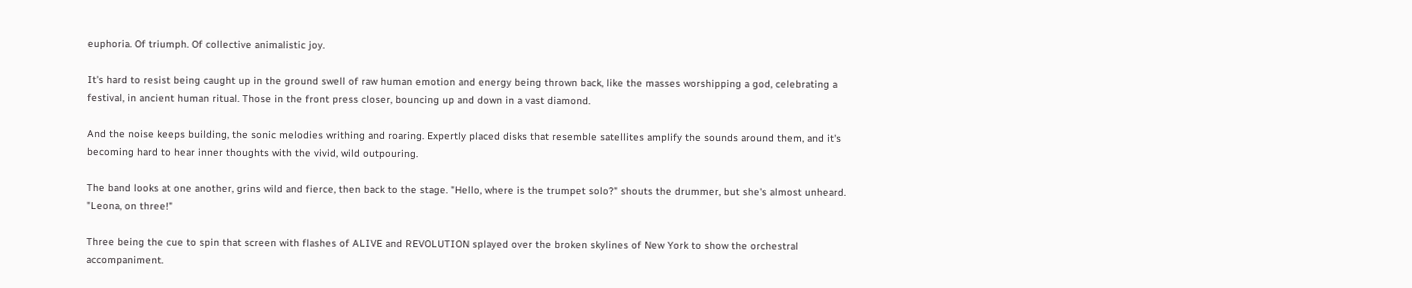euphoria. Of triumph. Of collective animalistic joy.

It's hard to resist being caught up in the ground swell of raw human emotion and energy being thrown back, like the masses worshipping a god, celebrating a festival, in ancient human ritual. Those in the front press closer, bouncing up and down in a vast diamond.

And the noise keeps building, the sonic melodies writhing and roaring. Expertly placed disks that resemble satellites amplify the sounds around them, and it's becoming hard to hear inner thoughts with the vivid, wild outpouring.

The band looks at one another, grins wild and fierce, then back to the stage. "Hello, where is the trumpet solo?" shouts the drummer, but she's almost unheard. "Leona, on three!"

Three being the cue to spin that screen with flashes of ALIVE and REVOLUTION splayed over the broken skylines of New York to show the orchestral accompaniment.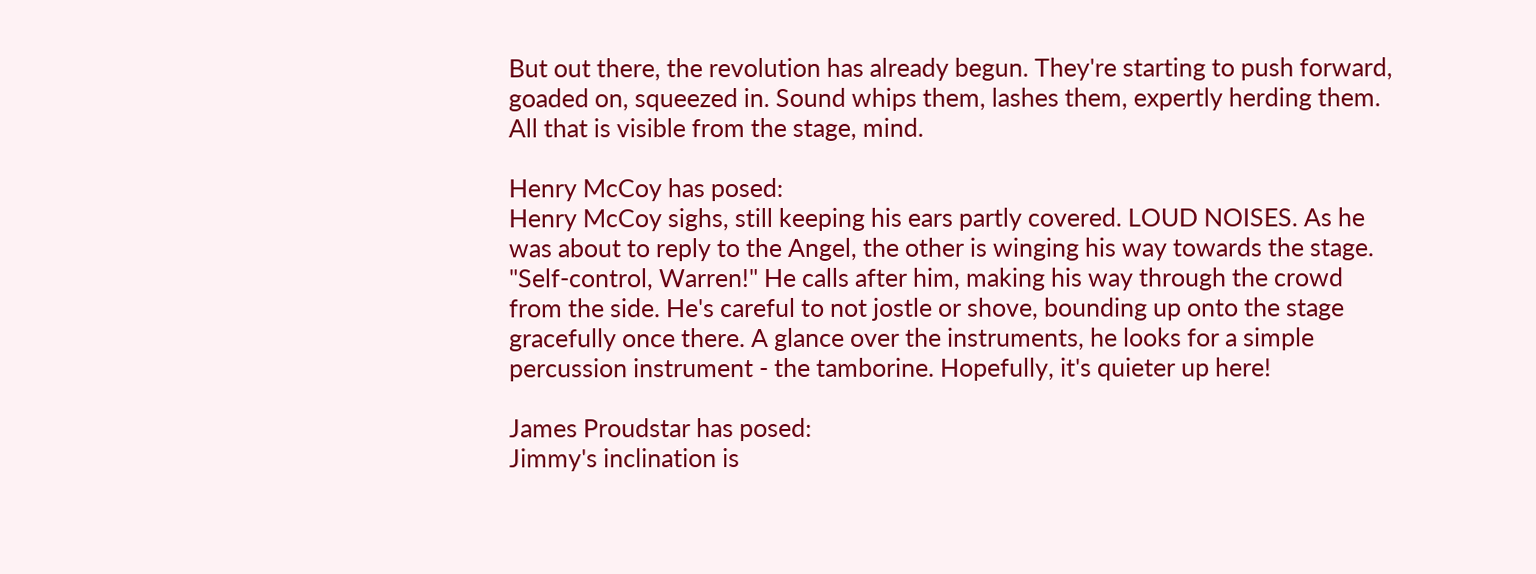But out there, the revolution has already begun. They're starting to push forward, goaded on, squeezed in. Sound whips them, lashes them, expertly herding them. All that is visible from the stage, mind.

Henry McCoy has posed:
Henry McCoy sighs, still keeping his ears partly covered. LOUD NOISES. As he was about to reply to the Angel, the other is winging his way towards the stage. "Self-control, Warren!" He calls after him, making his way through the crowd from the side. He's careful to not jostle or shove, bounding up onto the stage gracefully once there. A glance over the instruments, he looks for a simple percussion instrument - the tamborine. Hopefully, it's quieter up here!

James Proudstar has posed:
Jimmy's inclination is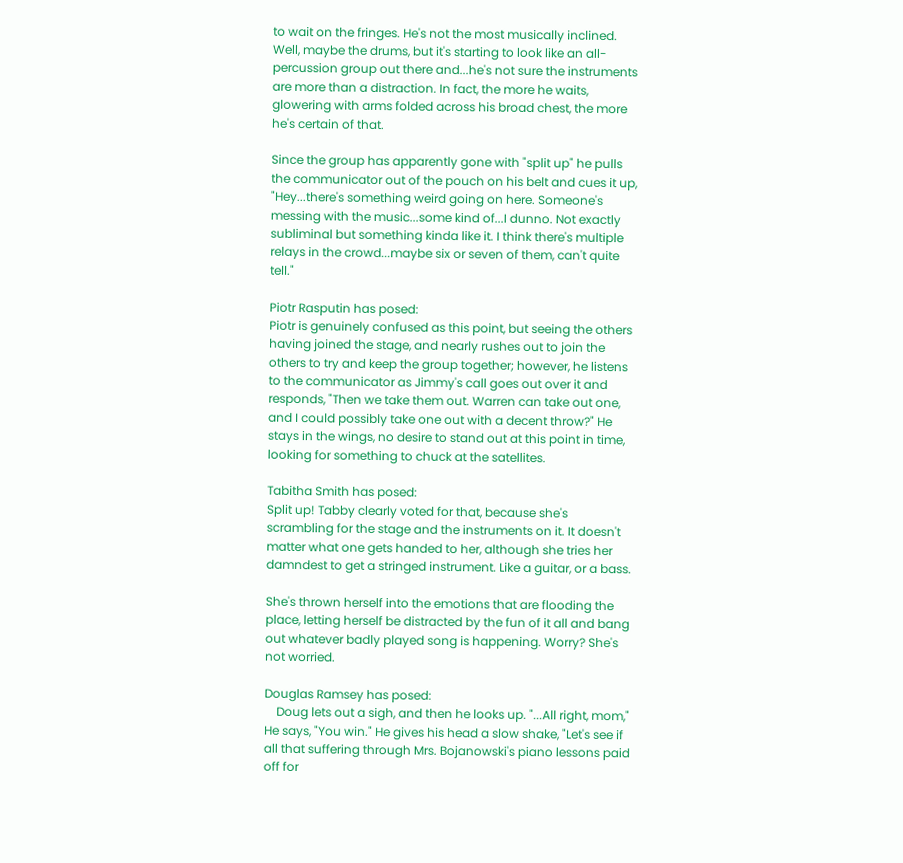to wait on the fringes. He's not the most musically inclined. Well, maybe the drums, but it's starting to look like an all-percussion group out there and...he's not sure the instruments are more than a distraction. In fact, the more he waits, glowering with arms folded across his broad chest, the more he's certain of that.

Since the group has apparently gone with "split up" he pulls the communicator out of the pouch on his belt and cues it up, "Hey...there's something weird going on here. Someone's messing with the music...some kind of...I dunno. Not exactly subliminal but something kinda like it. I think there's multiple relays in the crowd...maybe six or seven of them, can't quite tell."

Piotr Rasputin has posed:
Piotr is genuinely confused as this point, but seeing the others having joined the stage, and nearly rushes out to join the others to try and keep the group together; however, he listens to the communicator as Jimmy's call goes out over it and responds, "Then we take them out. Warren can take out one, and I could possibly take one out with a decent throw?" He stays in the wings, no desire to stand out at this point in time, looking for something to chuck at the satellites.

Tabitha Smith has posed:
Split up! Tabby clearly voted for that, because she's scrambling for the stage and the instruments on it. It doesn't matter what one gets handed to her, although she tries her damndest to get a stringed instrument. Like a guitar, or a bass.

She's thrown herself into the emotions that are flooding the place, letting herself be distracted by the fun of it all and bang out whatever badly played song is happening. Worry? She's not worried.

Douglas Ramsey has posed:
    Doug lets out a sigh, and then he looks up. "...All right, mom," He says, "You win." He gives his head a slow shake, "Let's see if all that suffering through Mrs. Bojanowski's piano lessons paid off for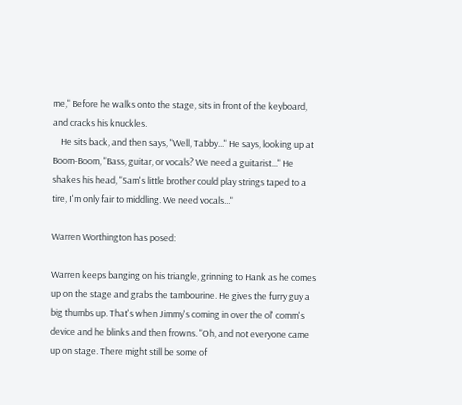me," Before he walks onto the stage, sits in front of the keyboard, and cracks his knuckles.
    He sits back, and then says, "Well, Tabby..." He says, looking up at Boom-Boom, "Bass, guitar, or vocals? We need a guitarist..." He shakes his head, "Sam's little brother could play strings taped to a tire, I'm only fair to middling. We need vocals..."

Warren Worthington has posed:

Warren keeps banging on his triangle, grinning to Hank as he comes up on the stage and grabs the tambourine. He gives the furry guy a big thumbs up. That's when Jimmy's coming in over the ol' comm's device and he blinks and then frowns. "Oh, and not everyone came up on stage. There might still be some of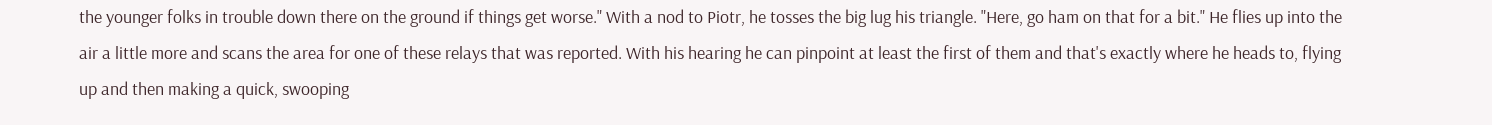the younger folks in trouble down there on the ground if things get worse." With a nod to Piotr, he tosses the big lug his triangle. "Here, go ham on that for a bit." He flies up into the air a little more and scans the area for one of these relays that was reported. With his hearing he can pinpoint at least the first of them and that's exactly where he heads to, flying up and then making a quick, swooping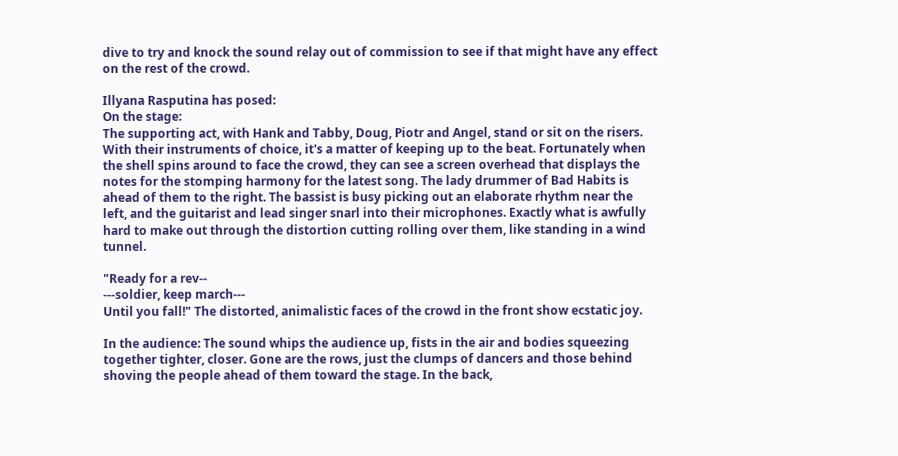dive to try and knock the sound relay out of commission to see if that might have any effect on the rest of the crowd.

Illyana Rasputina has posed:
On the stage:
The supporting act, with Hank and Tabby, Doug, Piotr and Angel, stand or sit on the risers. With their instruments of choice, it's a matter of keeping up to the beat. Fortunately when the shell spins around to face the crowd, they can see a screen overhead that displays the notes for the stomping harmony for the latest song. The lady drummer of Bad Habits is ahead of them to the right. The bassist is busy picking out an elaborate rhythm near the left, and the guitarist and lead singer snarl into their microphones. Exactly what is awfully hard to make out through the distortion cutting rolling over them, like standing in a wind tunnel.

"Ready for a rev--
---soldier, keep march---
Until you fall!" The distorted, animalistic faces of the crowd in the front show ecstatic joy.

In the audience: The sound whips the audience up, fists in the air and bodies squeezing together tighter, closer. Gone are the rows, just the clumps of dancers and those behind shoving the people ahead of them toward the stage. In the back,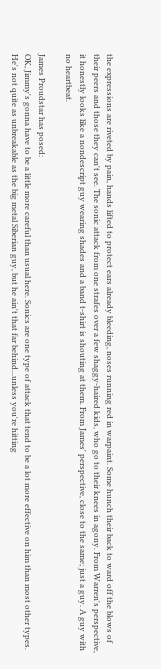the expressions are riveted by pain, hands lifted to protect ears already bleeding, noses running red in warpaint. Some hunch their back to ward off the blows of their peers and those they can't see. The sonic attack from one strafes over a few shaggy-haired kids, who go to their knees in agony. From Warren's perspective, it honestly looks like a nondescript guy wearing shades and a band t-shirt is shouting at them. From James' perspective, close to the same; just a guy. A guy with no heartbeat.

James Proudstar has posed:
OK, Jimmy's gonna have to be a little more careful than usual here. Sonics are one type of attack that tend to be a lot more effective on him than most other types. He's not quite as unbreakable as the big metal Siberian guy, but he ain't that far behind...unless you're hitting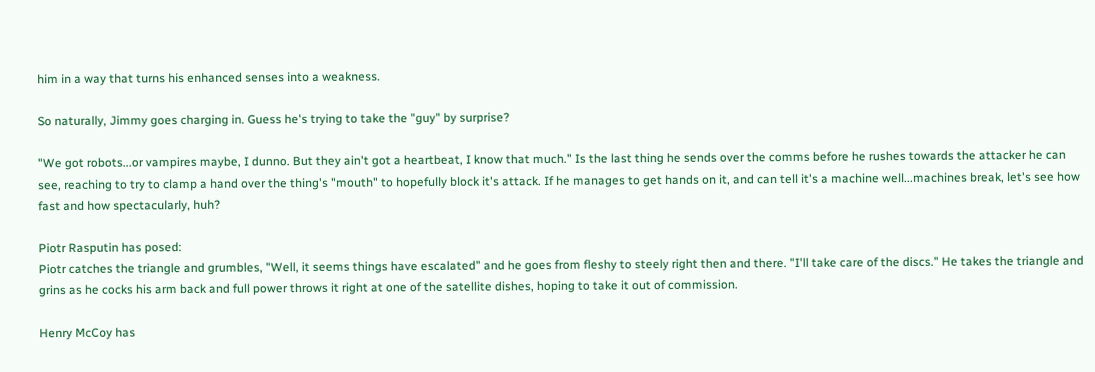him in a way that turns his enhanced senses into a weakness.

So naturally, Jimmy goes charging in. Guess he's trying to take the "guy" by surprise?

"We got robots...or vampires maybe, I dunno. But they ain't got a heartbeat, I know that much." Is the last thing he sends over the comms before he rushes towards the attacker he can see, reaching to try to clamp a hand over the thing's "mouth" to hopefully block it's attack. If he manages to get hands on it, and can tell it's a machine well...machines break, let's see how fast and how spectacularly, huh?

Piotr Rasputin has posed:
Piotr catches the triangle and grumbles, "Well, it seems things have escalated" and he goes from fleshy to steely right then and there. "I'll take care of the discs." He takes the triangle and grins as he cocks his arm back and full power throws it right at one of the satellite dishes, hoping to take it out of commission.

Henry McCoy has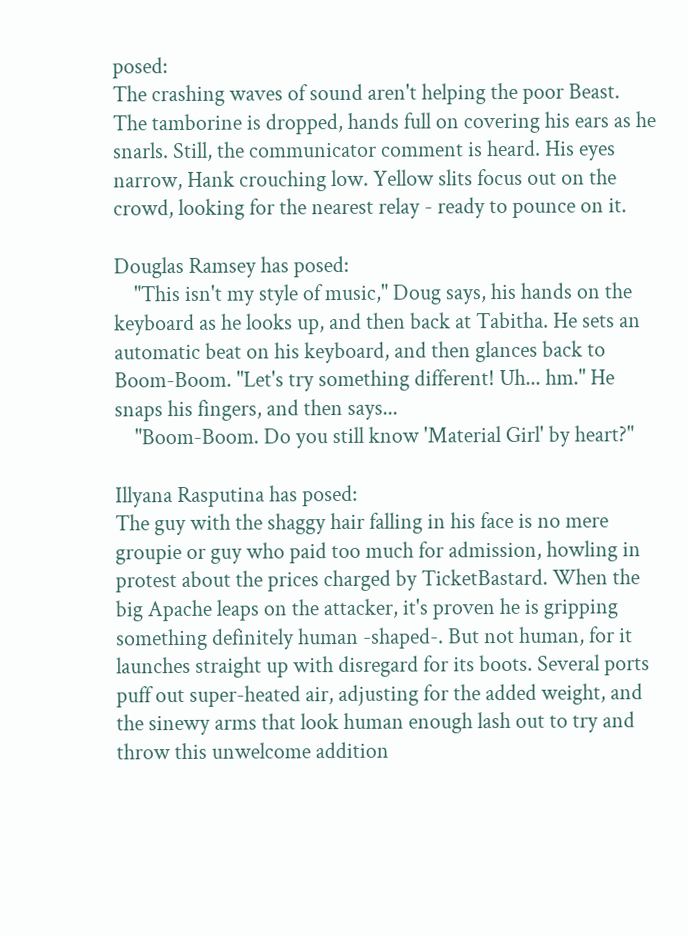posed:
The crashing waves of sound aren't helping the poor Beast. The tamborine is dropped, hands full on covering his ears as he snarls. Still, the communicator comment is heard. His eyes narrow, Hank crouching low. Yellow slits focus out on the crowd, looking for the nearest relay - ready to pounce on it.

Douglas Ramsey has posed:
    "This isn't my style of music," Doug says, his hands on the keyboard as he looks up, and then back at Tabitha. He sets an automatic beat on his keyboard, and then glances back to Boom-Boom. "Let's try something different! Uh... hm." He snaps his fingers, and then says...
    "Boom-Boom. Do you still know 'Material Girl' by heart?"

Illyana Rasputina has posed:
The guy with the shaggy hair falling in his face is no mere groupie or guy who paid too much for admission, howling in protest about the prices charged by TicketBastard. When the big Apache leaps on the attacker, it's proven he is gripping something definitely human -shaped-. But not human, for it launches straight up with disregard for its boots. Several ports puff out super-heated air, adjusting for the added weight, and the sinewy arms that look human enough lash out to try and throw this unwelcome addition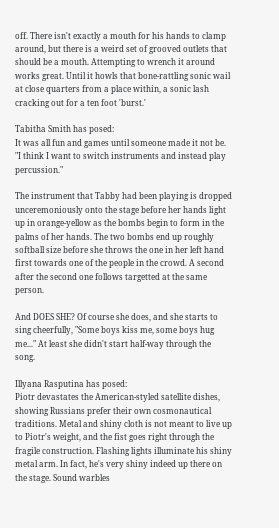off. There isn't exactly a mouth for his hands to clamp around, but there is a weird set of grooved outlets that should be a mouth. Attempting to wrench it around works great. Until it howls that bone-rattling sonic wail at close quarters from a place within, a sonic lash cracking out for a ten foot 'burst.'

Tabitha Smith has posed:
It was all fun and games until someone made it not be. "I think I want to switch instruments and instead play percussion."

The instrument that Tabby had been playing is dropped unceremoniously onto the stage before her hands light up in orange-yellow as the bombs begin to form in the palms of her hands. The two bombs end up roughly softball size before she throws the one in her left hand first towards one of the people in the crowd. A second after the second one follows targetted at the same person.

And DOES SHE? Of course she does, and she starts to sing cheerfully, "Some boys kiss me, some boys hug me..." At least she didn't start half-way through the song.

Illyana Rasputina has posed:
Piotr devastates the American-styled satellite dishes, showing Russians prefer their own cosmonautical traditions. Metal and shiny cloth is not meant to live up to Piotr's weight, and the fist goes right through the fragile construction. Flashing lights illuminate his shiny metal arm. In fact, he's very shiny indeed up there on the stage. Sound warbles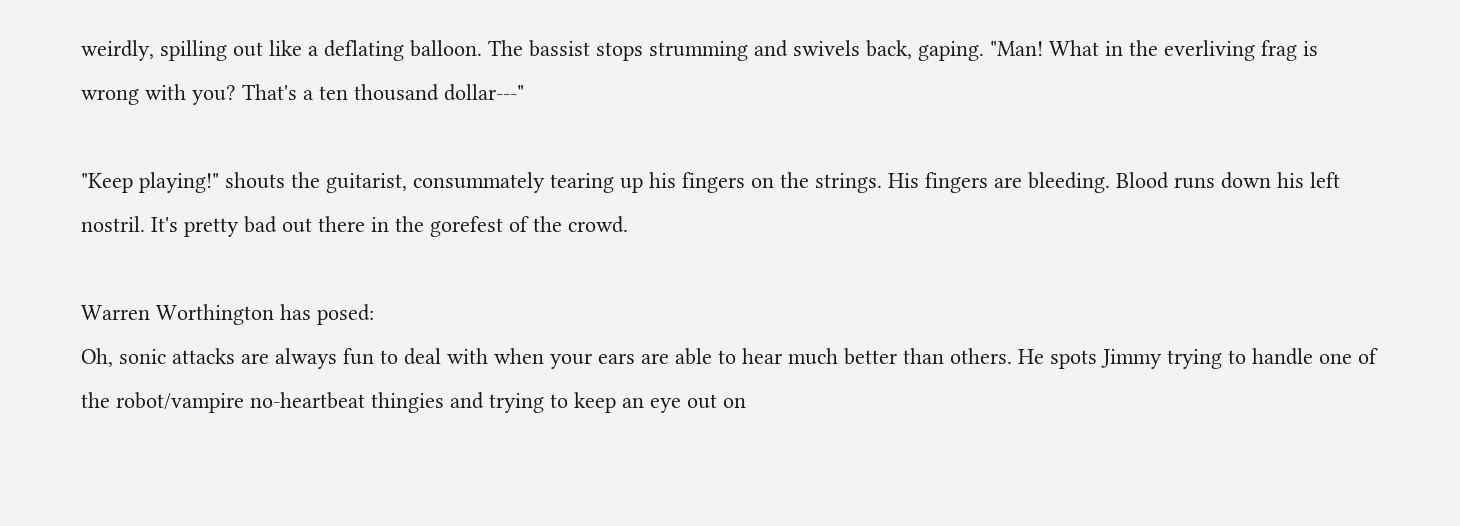weirdly, spilling out like a deflating balloon. The bassist stops strumming and swivels back, gaping. "Man! What in the everliving frag is wrong with you? That's a ten thousand dollar---"

"Keep playing!" shouts the guitarist, consummately tearing up his fingers on the strings. His fingers are bleeding. Blood runs down his left nostril. It's pretty bad out there in the gorefest of the crowd.

Warren Worthington has posed:
Oh, sonic attacks are always fun to deal with when your ears are able to hear much better than others. He spots Jimmy trying to handle one of the robot/vampire no-heartbeat thingies and trying to keep an eye out on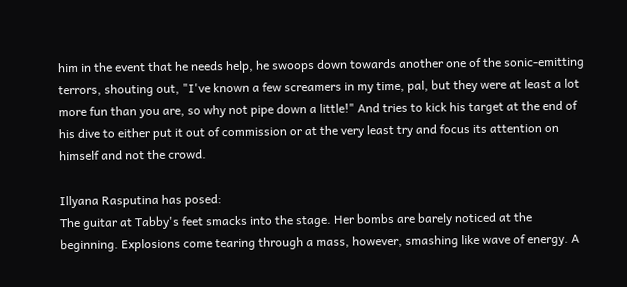him in the event that he needs help, he swoops down towards another one of the sonic-emitting terrors, shouting out, "I've known a few screamers in my time, pal, but they were at least a lot more fun than you are, so why not pipe down a little!" And tries to kick his target at the end of his dive to either put it out of commission or at the very least try and focus its attention on himself and not the crowd.

Illyana Rasputina has posed:
The guitar at Tabby's feet smacks into the stage. Her bombs are barely noticed at the beginning. Explosions come tearing through a mass, however, smashing like wave of energy. A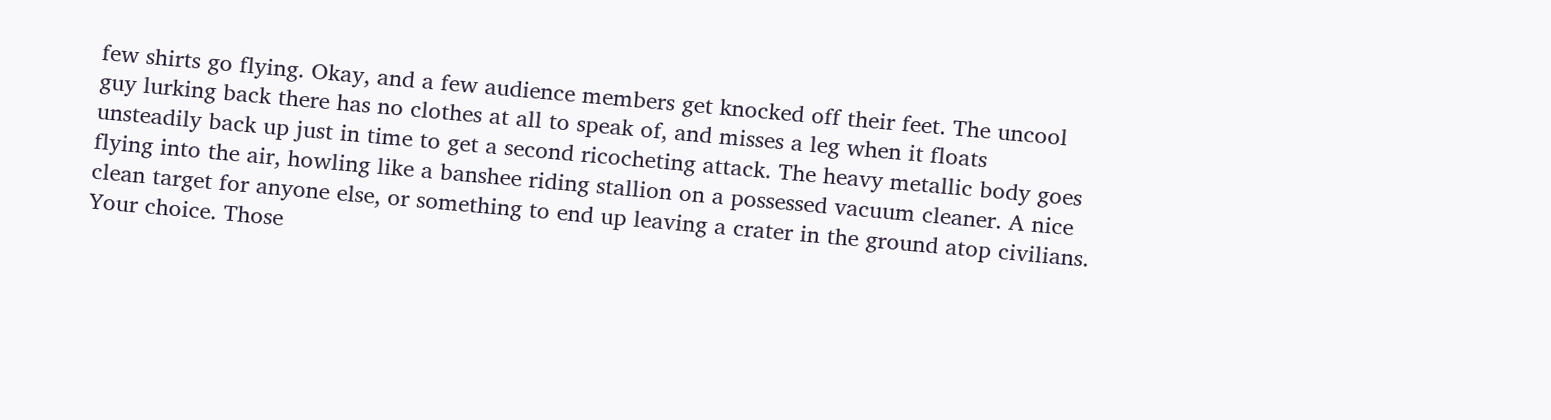few shirts go flying. Okay, and a few audience members get knocked off their feet. The uncool guy lurking back there has no clothes at all to speak of, and misses a leg when it floats unsteadily back up just in time to get a second ricocheting attack. The heavy metallic body goes flying into the air, howling like a banshee riding stallion on a possessed vacuum cleaner. A nice clean target for anyone else, or something to end up leaving a crater in the ground atop civilians. Your choice. Those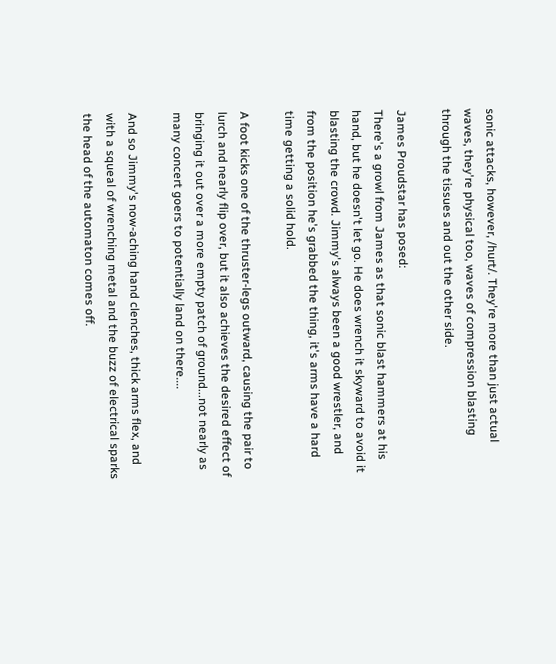sonic attacks, however, /hurt/. They're more than just actual waves, they're physical too, waves of compression blasting through the tissues and out the other side.

James Proudstar has posed:
There's a growl from James as that sonic blast hammers at his hand, but he doesn't let go. He does wrench it skyward to avoid it blasting the crowd. Jimmy's always been a good wrestler, and from the position he's grabbed the thing, it's arms have a hard time getting a solid hold.

A foot kicks one of the thruster-legs outward, causing the pair to lurch and nearly flip over, but it also achieves the desired effect of bringing it out over a more empty patch of ground...not nearly as many concert goers to potentially land on there....

And so Jimmy's now-aching hand clenches, thick arms flex, and with a squeal of wrenching metal and the buzz of electrical sparks the head of the automaton comes off.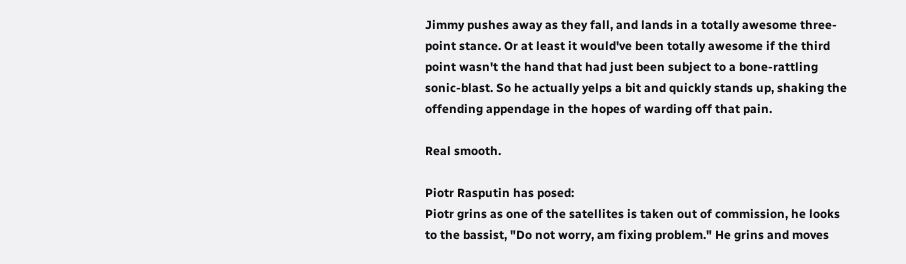Jimmy pushes away as they fall, and lands in a totally awesome three-point stance. Or at least it would've been totally awesome if the third point wasn't the hand that had just been subject to a bone-rattling sonic-blast. So he actually yelps a bit and quickly stands up, shaking the offending appendage in the hopes of warding off that pain.

Real smooth.

Piotr Rasputin has posed:
Piotr grins as one of the satellites is taken out of commission, he looks to the bassist, "Do not worry, am fixing problem." He grins and moves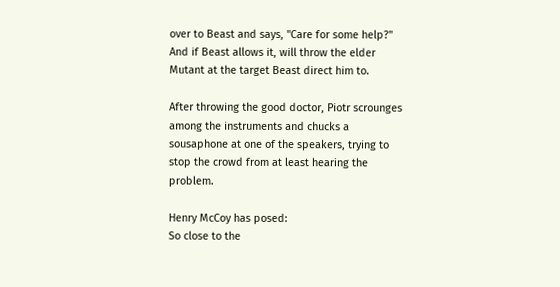over to Beast and says, "Care for some help?" And if Beast allows it, will throw the elder Mutant at the target Beast direct him to.

After throwing the good doctor, Piotr scrounges among the instruments and chucks a sousaphone at one of the speakers, trying to stop the crowd from at least hearing the problem.

Henry McCoy has posed:
So close to the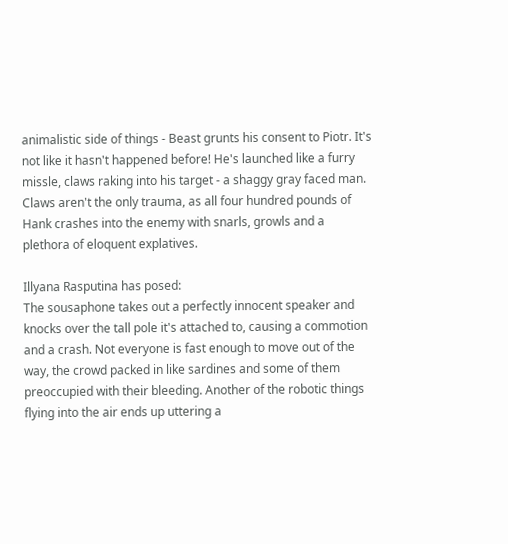animalistic side of things - Beast grunts his consent to Piotr. It's not like it hasn't happened before! He's launched like a furry missle, claws raking into his target - a shaggy gray faced man. Claws aren't the only trauma, as all four hundred pounds of Hank crashes into the enemy with snarls, growls and a plethora of eloquent explatives.

Illyana Rasputina has posed:
The sousaphone takes out a perfectly innocent speaker and knocks over the tall pole it's attached to, causing a commotion and a crash. Not everyone is fast enough to move out of the way, the crowd packed in like sardines and some of them preoccupied with their bleeding. Another of the robotic things flying into the air ends up uttering a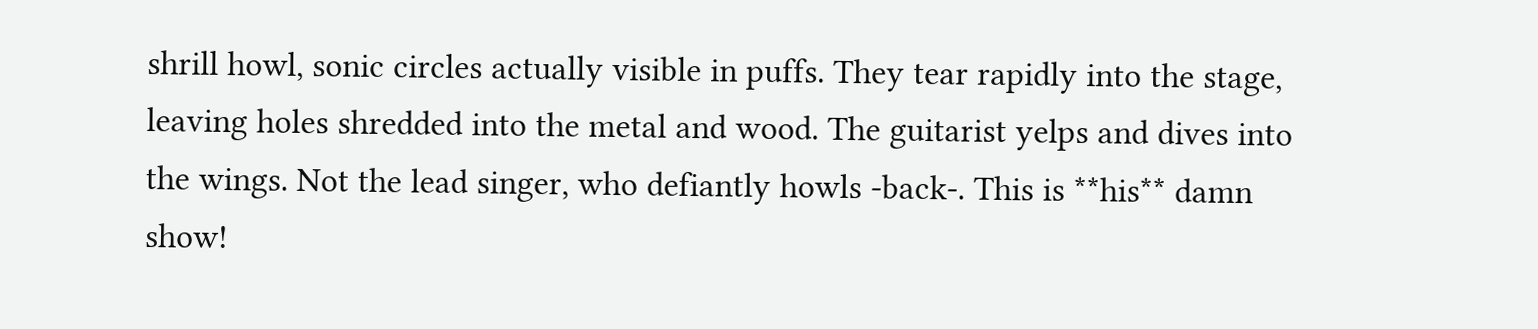shrill howl, sonic circles actually visible in puffs. They tear rapidly into the stage, leaving holes shredded into the metal and wood. The guitarist yelps and dives into the wings. Not the lead singer, who defiantly howls -back-. This is **his** damn show!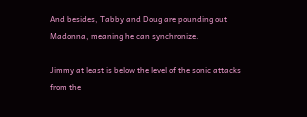And besides, Tabby and Doug are pounding out Madonna, meaning he can synchronize.

Jimmy at least is below the level of the sonic attacks from the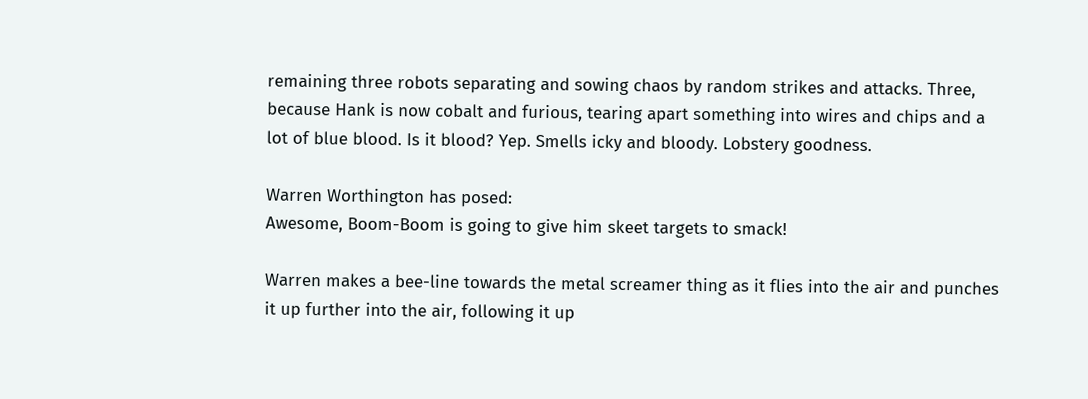remaining three robots separating and sowing chaos by random strikes and attacks. Three, because Hank is now cobalt and furious, tearing apart something into wires and chips and a lot of blue blood. Is it blood? Yep. Smells icky and bloody. Lobstery goodness.

Warren Worthington has posed:
Awesome, Boom-Boom is going to give him skeet targets to smack!

Warren makes a bee-line towards the metal screamer thing as it flies into the air and punches it up further into the air, following it up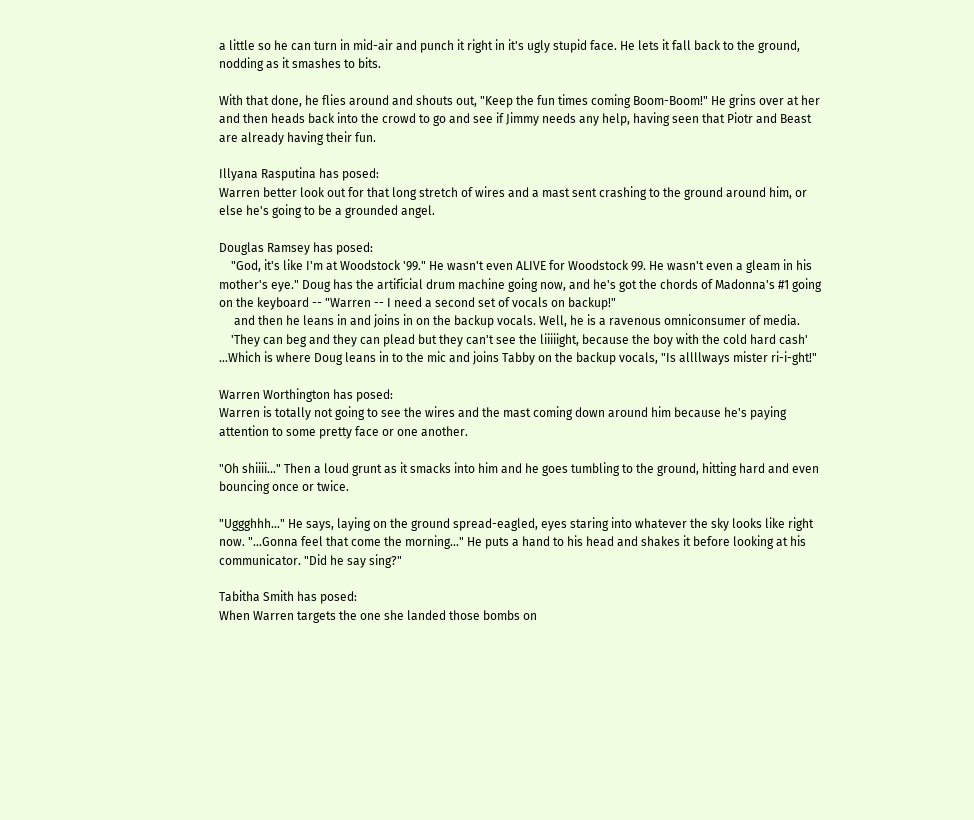a little so he can turn in mid-air and punch it right in it's ugly stupid face. He lets it fall back to the ground, nodding as it smashes to bits.

With that done, he flies around and shouts out, "Keep the fun times coming Boom-Boom!" He grins over at her and then heads back into the crowd to go and see if Jimmy needs any help, having seen that Piotr and Beast are already having their fun.

Illyana Rasputina has posed:
Warren better look out for that long stretch of wires and a mast sent crashing to the ground around him, or else he's going to be a grounded angel.

Douglas Ramsey has posed:
    "God, it's like I'm at Woodstock '99." He wasn't even ALIVE for Woodstock 99. He wasn't even a gleam in his mother's eye." Doug has the artificial drum machine going now, and he's got the chords of Madonna's #1 going on the keyboard -- "Warren -- I need a second set of vocals on backup!"
     and then he leans in and joins in on the backup vocals. Well, he is a ravenous omniconsumer of media.
    'They can beg and they can plead but they can't see the liiiiight, because the boy with the cold hard cash' ...Which is where Doug leans in to the mic and joins Tabby on the backup vocals, "Is allllways mister ri-i-ght!"

Warren Worthington has posed:
Warren is totally not going to see the wires and the mast coming down around him because he's paying attention to some pretty face or one another.

"Oh shiiii..." Then a loud grunt as it smacks into him and he goes tumbling to the ground, hitting hard and even bouncing once or twice.

"Uggghhh..." He says, laying on the ground spread-eagled, eyes staring into whatever the sky looks like right now. "...Gonna feel that come the morning..." He puts a hand to his head and shakes it before looking at his communicator. "Did he say sing?"

Tabitha Smith has posed:
When Warren targets the one she landed those bombs on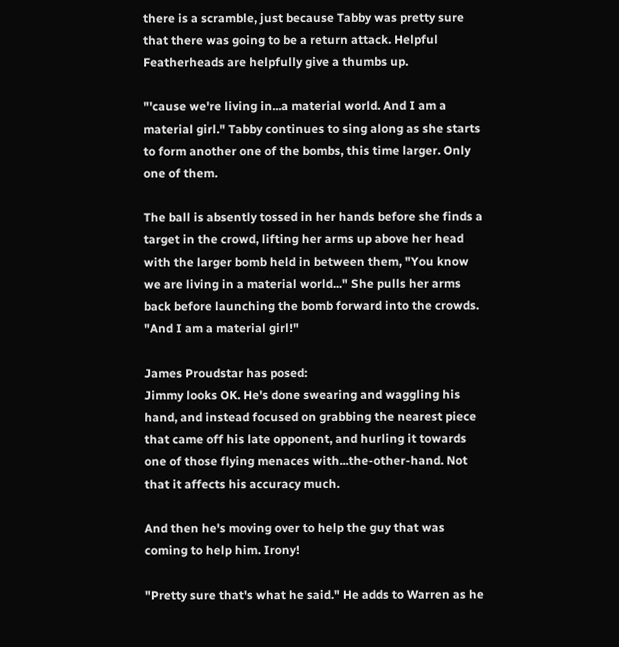there is a scramble, just because Tabby was pretty sure that there was going to be a return attack. Helpful Featherheads are helpfully give a thumbs up.

"'cause we're living in...a material world. And I am a material girl." Tabby continues to sing along as she starts to form another one of the bombs, this time larger. Only one of them.

The ball is absently tossed in her hands before she finds a target in the crowd, lifting her arms up above her head with the larger bomb held in between them, "You know we are living in a material world..." She pulls her arms back before launching the bomb forward into the crowds. "And I am a material girl!"

James Proudstar has posed:
Jimmy looks OK. He's done swearing and waggling his hand, and instead focused on grabbing the nearest piece that came off his late opponent, and hurling it towards one of those flying menaces with...the-other-hand. Not that it affects his accuracy much.

And then he's moving over to help the guy that was coming to help him. Irony!

"Pretty sure that's what he said." He adds to Warren as he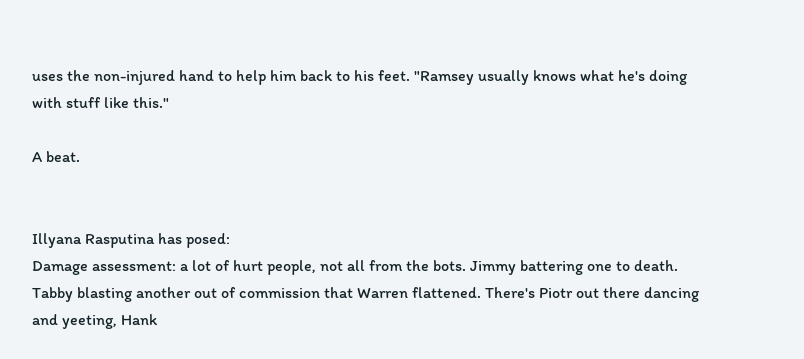uses the non-injured hand to help him back to his feet. "Ramsey usually knows what he's doing with stuff like this."

A beat.


Illyana Rasputina has posed:
Damage assessment: a lot of hurt people, not all from the bots. Jimmy battering one to death. Tabby blasting another out of commission that Warren flattened. There's Piotr out there dancing and yeeting, Hank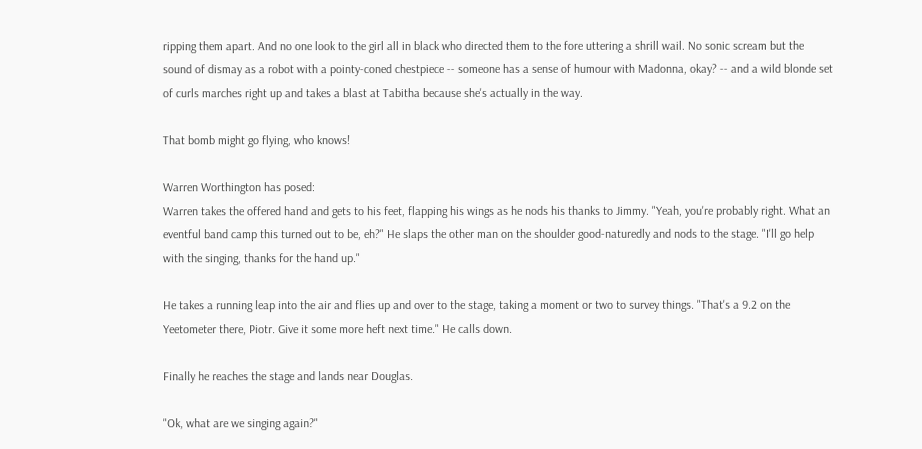ripping them apart. And no one look to the girl all in black who directed them to the fore uttering a shrill wail. No sonic scream but the sound of dismay as a robot with a pointy-coned chestpiece -- someone has a sense of humour with Madonna, okay? -- and a wild blonde set of curls marches right up and takes a blast at Tabitha because she's actually in the way.

That bomb might go flying, who knows!

Warren Worthington has posed:
Warren takes the offered hand and gets to his feet, flapping his wings as he nods his thanks to Jimmy. "Yeah, you're probably right. What an eventful band camp this turned out to be, eh?" He slaps the other man on the shoulder good-naturedly and nods to the stage. "I'll go help with the singing, thanks for the hand up."

He takes a running leap into the air and flies up and over to the stage, taking a moment or two to survey things. "That's a 9.2 on the Yeetometer there, Piotr. Give it some more heft next time." He calls down.

Finally he reaches the stage and lands near Douglas.

"Ok, what are we singing again?"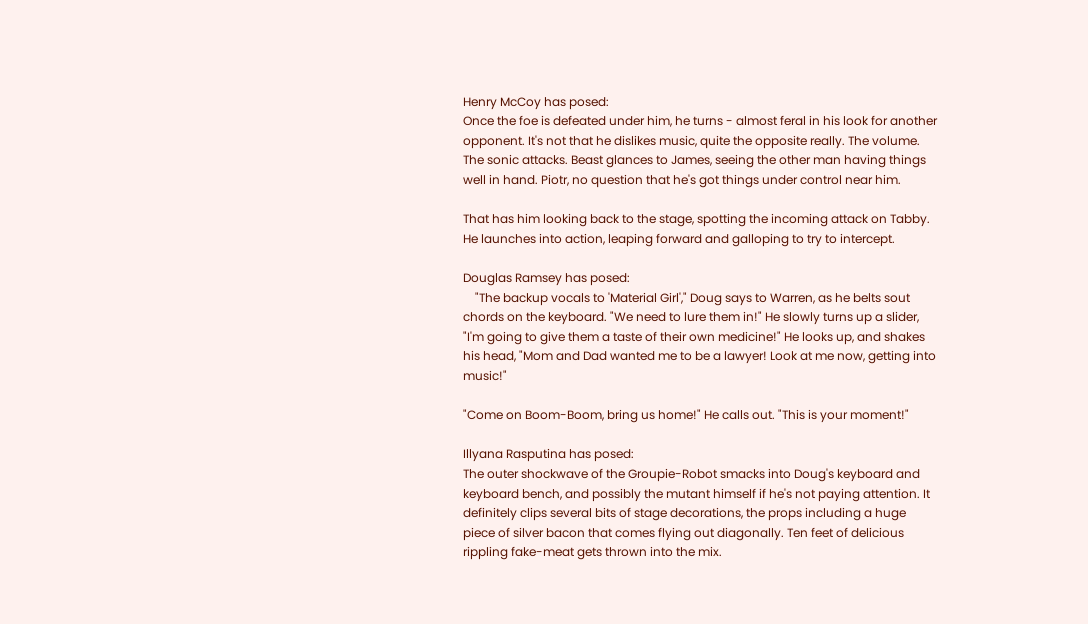Henry McCoy has posed:
Once the foe is defeated under him, he turns - almost feral in his look for another opponent. It's not that he dislikes music, quite the opposite really. The volume. The sonic attacks. Beast glances to James, seeing the other man having things well in hand. Piotr, no question that he's got things under control near him.

That has him looking back to the stage, spotting the incoming attack on Tabby. He launches into action, leaping forward and galloping to try to intercept.

Douglas Ramsey has posed:
    "The backup vocals to 'Material Girl'," Doug says to Warren, as he belts sout chords on the keyboard. "We need to lure them in!" He slowly turns up a slider, "I'm going to give them a taste of their own medicine!" He looks up, and shakes his head, "Mom and Dad wanted me to be a lawyer! Look at me now, getting into music!"

"Come on Boom-Boom, bring us home!" He calls out. "This is your moment!"

Illyana Rasputina has posed:
The outer shockwave of the Groupie-Robot smacks into Doug's keyboard and keyboard bench, and possibly the mutant himself if he's not paying attention. It definitely clips several bits of stage decorations, the props including a huge piece of silver bacon that comes flying out diagonally. Ten feet of delicious rippling fake-meat gets thrown into the mix.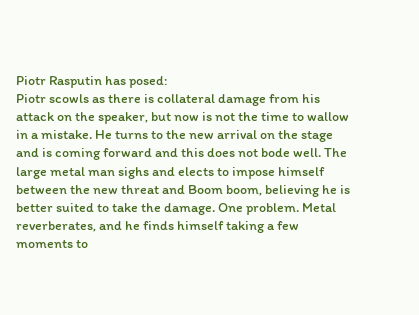Piotr Rasputin has posed:
Piotr scowls as there is collateral damage from his attack on the speaker, but now is not the time to wallow in a mistake. He turns to the new arrival on the stage and is coming forward and this does not bode well. The large metal man sighs and elects to impose himself between the new threat and Boom boom, believing he is better suited to take the damage. One problem. Metal reverberates, and he finds himself taking a few moments to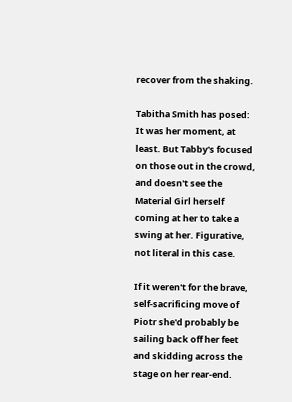recover from the shaking.

Tabitha Smith has posed:
It was her moment, at least. But Tabby's focused on those out in the crowd, and doesn't see the Material Girl herself coming at her to take a swing at her. Figurative, not literal in this case.

If it weren't for the brave, self-sacrificing move of Piotr she'd probably be sailing back off her feet and skidding across the stage on her rear-end.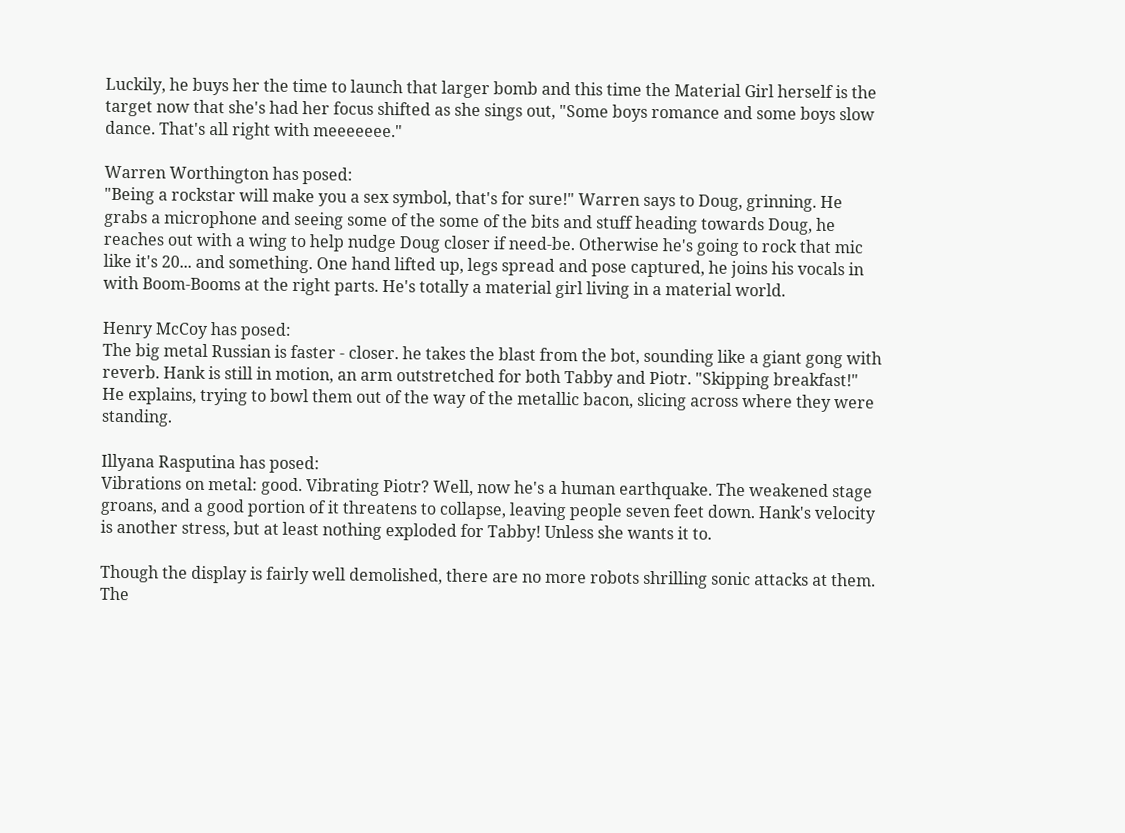Luckily, he buys her the time to launch that larger bomb and this time the Material Girl herself is the target now that she's had her focus shifted as she sings out, "Some boys romance and some boys slow dance. That's all right with meeeeeee."

Warren Worthington has posed:
"Being a rockstar will make you a sex symbol, that's for sure!" Warren says to Doug, grinning. He grabs a microphone and seeing some of the some of the bits and stuff heading towards Doug, he reaches out with a wing to help nudge Doug closer if need-be. Otherwise he's going to rock that mic like it's 20... and something. One hand lifted up, legs spread and pose captured, he joins his vocals in with Boom-Booms at the right parts. He's totally a material girl living in a material world.

Henry McCoy has posed:
The big metal Russian is faster - closer. he takes the blast from the bot, sounding like a giant gong with reverb. Hank is still in motion, an arm outstretched for both Tabby and Piotr. "Skipping breakfast!" He explains, trying to bowl them out of the way of the metallic bacon, slicing across where they were standing.

Illyana Rasputina has posed:
Vibrations on metal: good. Vibrating Piotr? Well, now he's a human earthquake. The weakened stage groans, and a good portion of it threatens to collapse, leaving people seven feet down. Hank's velocity is another stress, but at least nothing exploded for Tabby! Unless she wants it to.

Though the display is fairly well demolished, there are no more robots shrilling sonic attacks at them. The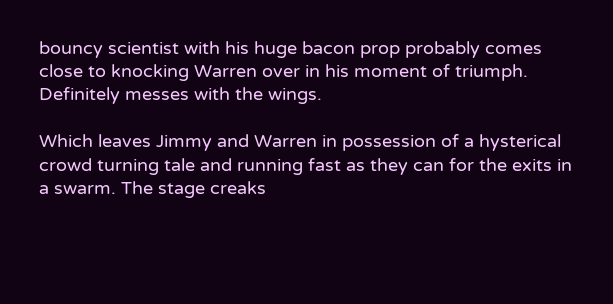bouncy scientist with his huge bacon prop probably comes close to knocking Warren over in his moment of triumph. Definitely messes with the wings.

Which leaves Jimmy and Warren in possession of a hysterical crowd turning tale and running fast as they can for the exits in a swarm. The stage creaks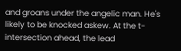and groans under the angelic man. He's likely to be knocked askew. At the t-intersection ahead, the lead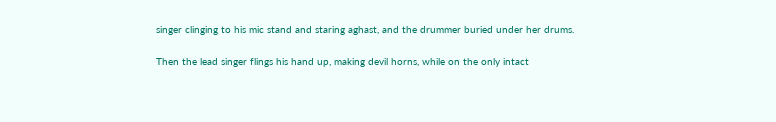singer clinging to his mic stand and staring aghast, and the drummer buried under her drums.

Then the lead singer flings his hand up, making devil horns, while on the only intact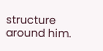structure around him.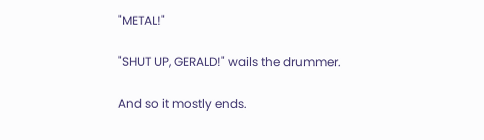"METAL!"

"SHUT UP, GERALD!" wails the drummer.

And so it mostly ends.